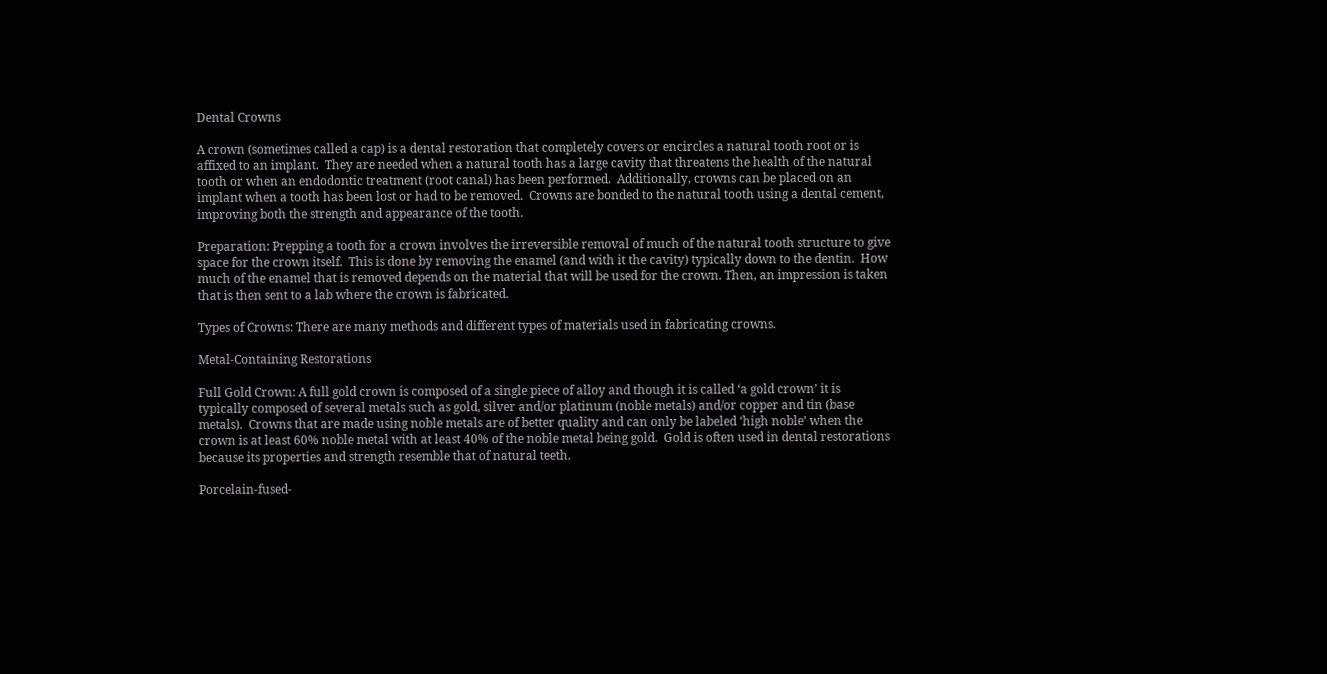Dental Crowns

A crown (sometimes called a cap) is a dental restoration that completely covers or encircles a natural tooth root or is affixed to an implant.  They are needed when a natural tooth has a large cavity that threatens the health of the natural tooth or when an endodontic treatment (root canal) has been performed.  Additionally, crowns can be placed on an implant when a tooth has been lost or had to be removed.  Crowns are bonded to the natural tooth using a dental cement,  improving both the strength and appearance of the tooth.

Preparation: Prepping a tooth for a crown involves the irreversible removal of much of the natural tooth structure to give space for the crown itself.  This is done by removing the enamel (and with it the cavity) typically down to the dentin.  How much of the enamel that is removed depends on the material that will be used for the crown. Then, an impression is taken that is then sent to a lab where the crown is fabricated.

Types of Crowns: There are many methods and different types of materials used in fabricating crowns.

Metal-Containing Restorations

Full Gold Crown: A full gold crown is composed of a single piece of alloy and though it is called ‘a gold crown’ it is typically composed of several metals such as gold, silver and/or platinum (noble metals) and/or copper and tin (base metals).  Crowns that are made using noble metals are of better quality and can only be labeled ‘high noble’ when the crown is at least 60% noble metal with at least 40% of the noble metal being gold.  Gold is often used in dental restorations because its properties and strength resemble that of natural teeth.

Porcelain-fused-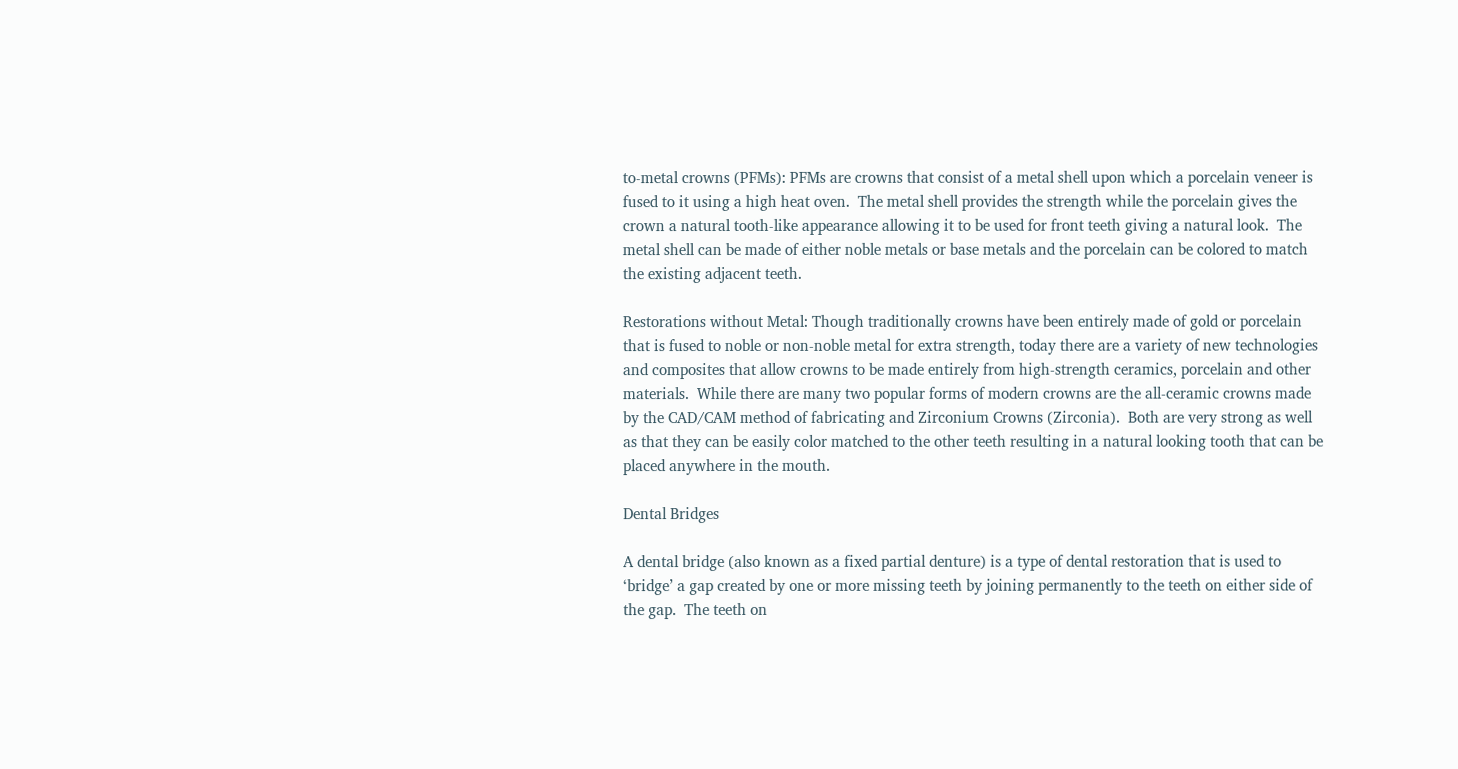to-metal crowns (PFMs): PFMs are crowns that consist of a metal shell upon which a porcelain veneer is fused to it using a high heat oven.  The metal shell provides the strength while the porcelain gives the crown a natural tooth-like appearance allowing it to be used for front teeth giving a natural look.  The metal shell can be made of either noble metals or base metals and the porcelain can be colored to match the existing adjacent teeth.

Restorations without Metal: Though traditionally crowns have been entirely made of gold or porcelain that is fused to noble or non-noble metal for extra strength, today there are a variety of new technologies and composites that allow crowns to be made entirely from high-strength ceramics, porcelain and other materials.  While there are many two popular forms of modern crowns are the all-ceramic crowns made by the CAD/CAM method of fabricating and Zirconium Crowns (Zirconia).  Both are very strong as well as that they can be easily color matched to the other teeth resulting in a natural looking tooth that can be placed anywhere in the mouth.

Dental Bridges

A dental bridge (also known as a fixed partial denture) is a type of dental restoration that is used to ‘bridge’ a gap created by one or more missing teeth by joining permanently to the teeth on either side of the gap.  The teeth on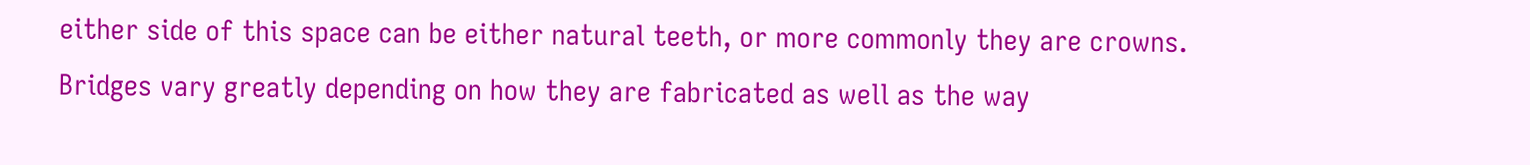either side of this space can be either natural teeth, or more commonly they are crowns.  Bridges vary greatly depending on how they are fabricated as well as the way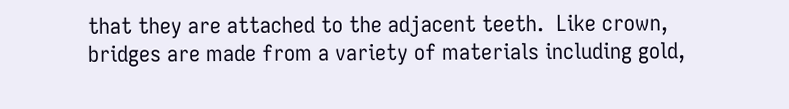that they are attached to the adjacent teeth.  Like crown, bridges are made from a variety of materials including gold,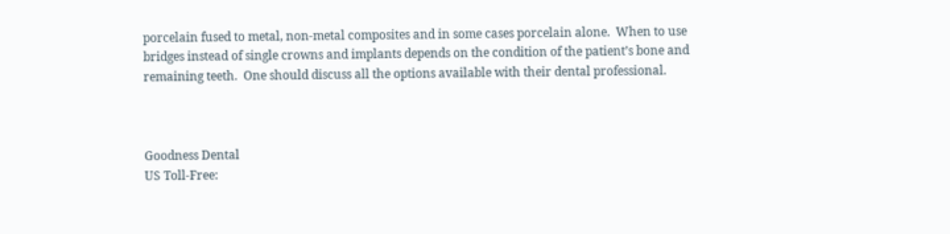porcelain fused to metal, non-metal composites and in some cases porcelain alone.  When to use bridges instead of single crowns and implants depends on the condition of the patient’s bone and remaining teeth.  One should discuss all the options available with their dental professional.



Goodness Dental
US Toll-Free: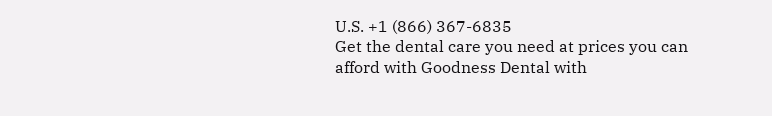U.S. +1 (866) 367-6835
Get the dental care you need at prices you can afford with Goodness Dental with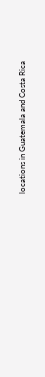locations in Guatemala and Costa Rica